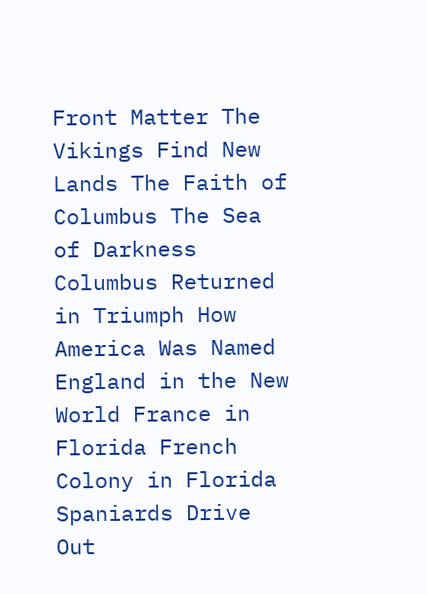Front Matter The Vikings Find New Lands The Faith of Columbus The Sea of Darkness Columbus Returned in Triumph How America Was Named England in the New World France in Florida French Colony in Florida Spaniards Drive Out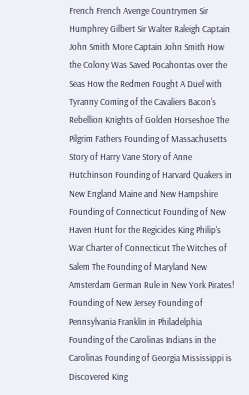French French Avenge Countrymen Sir Humphrey Gilbert Sir Walter Raleigh Captain John Smith More Captain John Smith How the Colony Was Saved Pocahontas over the Seas How the Redmen Fought A Duel with Tyranny Coming of the Cavaliers Bacon's Rebellion Knights of Golden Horseshoe The Pilgrim Fathers Founding of Massachusetts Story of Harry Vane Story of Anne Hutchinson Founding of Harvard Quakers in New England Maine and New Hampshire Founding of Connecticut Founding of New Haven Hunt for the Regicides King Philip's War Charter of Connecticut The Witches of Salem The Founding of Maryland New Amsterdam German Rule in New York Pirates! Founding of New Jersey Founding of Pennsylvania Franklin in Philadelphia Founding of the Carolinas Indians in the Carolinas Founding of Georgia Mississippi is Discovered King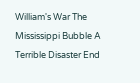William's War The Mississippi Bubble A Terrible Disaster End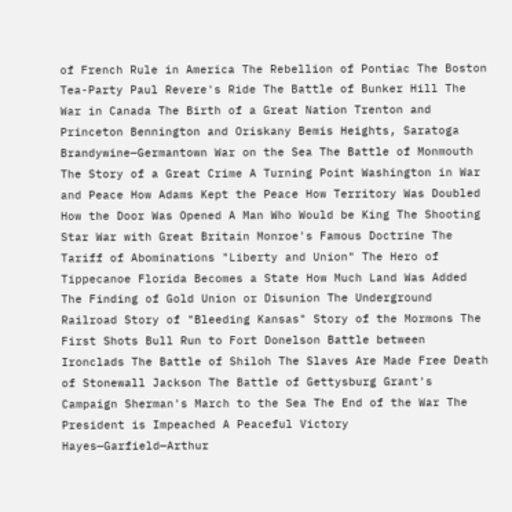of French Rule in America The Rebellion of Pontiac The Boston Tea-Party Paul Revere's Ride The Battle of Bunker Hill The War in Canada The Birth of a Great Nation Trenton and Princeton Bennington and Oriskany Bemis Heights, Saratoga Brandywine—Germantown War on the Sea The Battle of Monmouth The Story of a Great Crime A Turning Point Washington in War and Peace How Adams Kept the Peace How Territory Was Doubled How the Door Was Opened A Man Who Would be King The Shooting Star War with Great Britain Monroe's Famous Doctrine The Tariff of Abominations "Liberty and Union" The Hero of Tippecanoe Florida Becomes a State How Much Land Was Added The Finding of Gold Union or Disunion The Underground Railroad Story of "Bleeding Kansas" Story of the Mormons The First Shots Bull Run to Fort Donelson Battle between Ironclads The Battle of Shiloh The Slaves Are Made Free Death of Stonewall Jackson The Battle of Gettysburg Grant's Campaign Sherman's March to the Sea The End of the War The President is Impeached A Peaceful Victory Hayes—Garfield—Arthur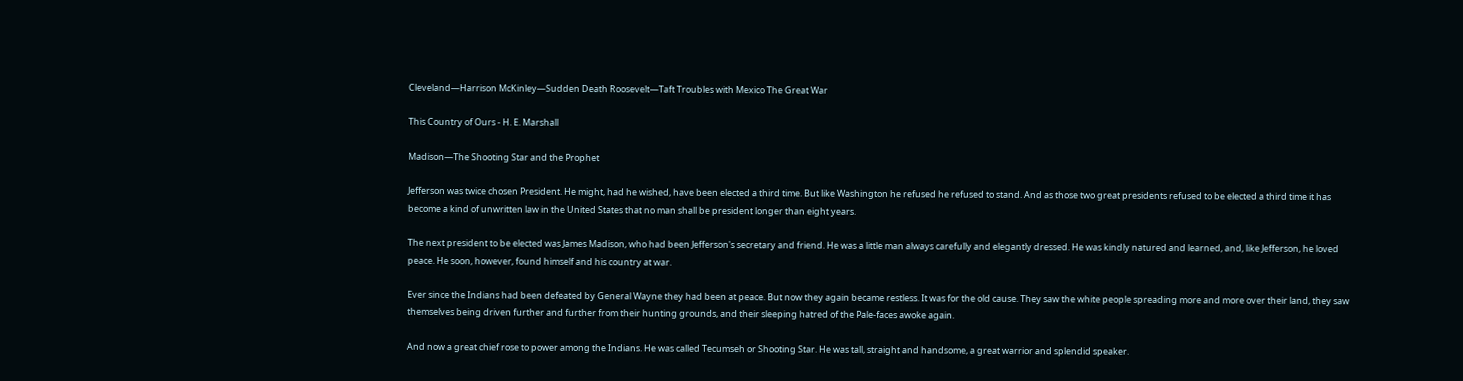Cleveland—Harrison McKinley—Sudden Death Roosevelt—Taft Troubles with Mexico The Great War

This Country of Ours - H. E. Marshall

Madison—The Shooting Star and the Prophet

Jefferson was twice chosen President. He might, had he wished, have been elected a third time. But like Washington he refused he refused to stand. And as those two great presidents refused to be elected a third time it has become a kind of unwritten law in the United States that no man shall be president longer than eight years.

The next president to be elected was James Madison, who had been Jefferson's secretary and friend. He was a little man always carefully and elegantly dressed. He was kindly natured and learned, and, like Jefferson, he loved peace. He soon, however, found himself and his country at war.

Ever since the Indians had been defeated by General Wayne they had been at peace. But now they again became restless. It was for the old cause. They saw the white people spreading more and more over their land, they saw themselves being driven further and further from their hunting grounds, and their sleeping hatred of the Pale-faces awoke again.

And now a great chief rose to power among the Indians. He was called Tecumseh or Shooting Star. He was tall, straight and handsome, a great warrior and splendid speaker.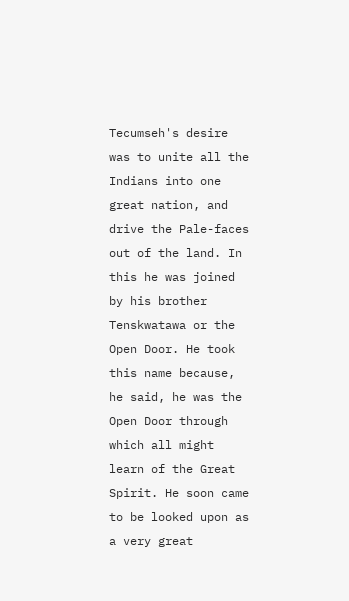Tecumseh's desire was to unite all the Indians into one great nation, and drive the Pale-faces out of the land. In this he was joined by his brother Tenskwatawa or the Open Door. He took this name because, he said, he was the Open Door through which all might learn of the Great Spirit. He soon came to be looked upon as a very great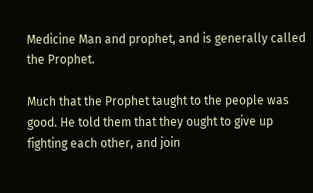Medicine Man and prophet, and is generally called the Prophet.

Much that the Prophet taught to the people was good. He told them that they ought to give up fighting each other, and join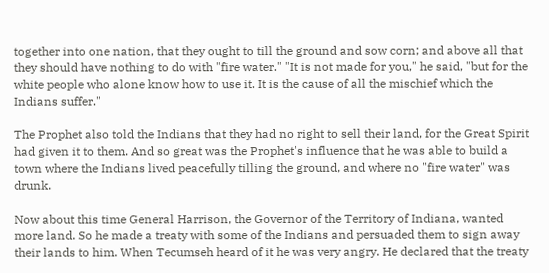together into one nation, that they ought to till the ground and sow corn; and above all that they should have nothing to do with "fire water." "It is not made for you," he said, "but for the white people who alone know how to use it. It is the cause of all the mischief which the Indians suffer."

The Prophet also told the Indians that they had no right to sell their land, for the Great Spirit had given it to them. And so great was the Prophet's influence that he was able to build a town where the Indians lived peacefully tilling the ground, and where no "fire water" was drunk.

Now about this time General Harrison, the Governor of the Territory of Indiana, wanted more land. So he made a treaty with some of the Indians and persuaded them to sign away their lands to him. When Tecumseh heard of it he was very angry. He declared that the treaty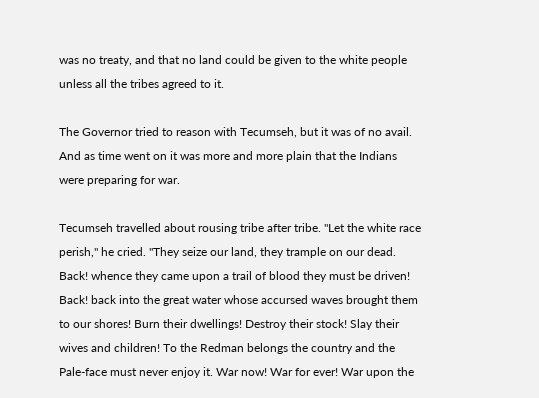was no treaty, and that no land could be given to the white people unless all the tribes agreed to it.

The Governor tried to reason with Tecumseh, but it was of no avail. And as time went on it was more and more plain that the Indians were preparing for war.

Tecumseh travelled about rousing tribe after tribe. "Let the white race perish," he cried. "They seize our land, they trample on our dead. Back! whence they came upon a trail of blood they must be driven! Back! back into the great water whose accursed waves brought them to our shores! Burn their dwellings! Destroy their stock! Slay their wives and children! To the Redman belongs the country and the Pale-face must never enjoy it. War now! War for ever! War upon the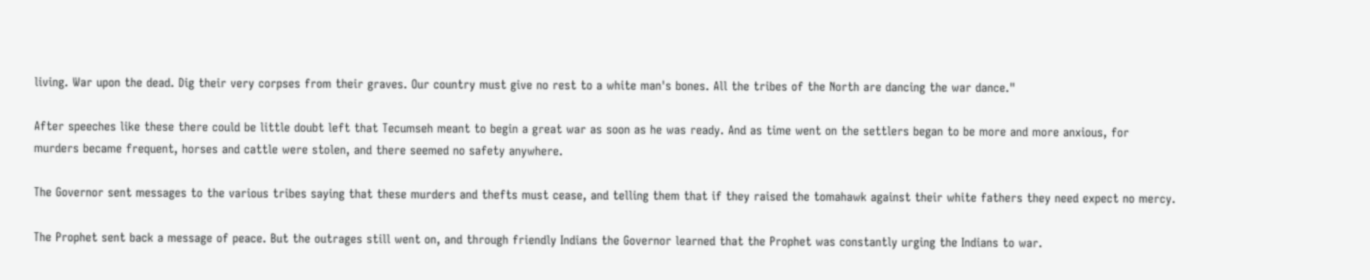living. War upon the dead. Dig their very corpses from their graves. Our country must give no rest to a white man's bones. All the tribes of the North are dancing the war dance."

After speeches like these there could be little doubt left that Tecumseh meant to begin a great war as soon as he was ready. And as time went on the settlers began to be more and more anxious, for murders became frequent, horses and cattle were stolen, and there seemed no safety anywhere.

The Governor sent messages to the various tribes saying that these murders and thefts must cease, and telling them that if they raised the tomahawk against their white fathers they need expect no mercy.

The Prophet sent back a message of peace. But the outrages still went on, and through friendly Indians the Governor learned that the Prophet was constantly urging the Indians to war.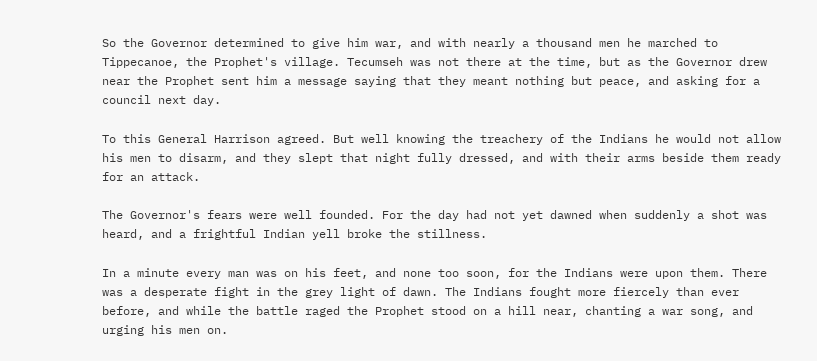So the Governor determined to give him war, and with nearly a thousand men he marched to Tippecanoe, the Prophet's village. Tecumseh was not there at the time, but as the Governor drew near the Prophet sent him a message saying that they meant nothing but peace, and asking for a council next day.

To this General Harrison agreed. But well knowing the treachery of the Indians he would not allow his men to disarm, and they slept that night fully dressed, and with their arms beside them ready for an attack.

The Governor's fears were well founded. For the day had not yet dawned when suddenly a shot was heard, and a frightful Indian yell broke the stillness.

In a minute every man was on his feet, and none too soon, for the Indians were upon them. There was a desperate fight in the grey light of dawn. The Indians fought more fiercely than ever before, and while the battle raged the Prophet stood on a hill near, chanting a war song, and urging his men on.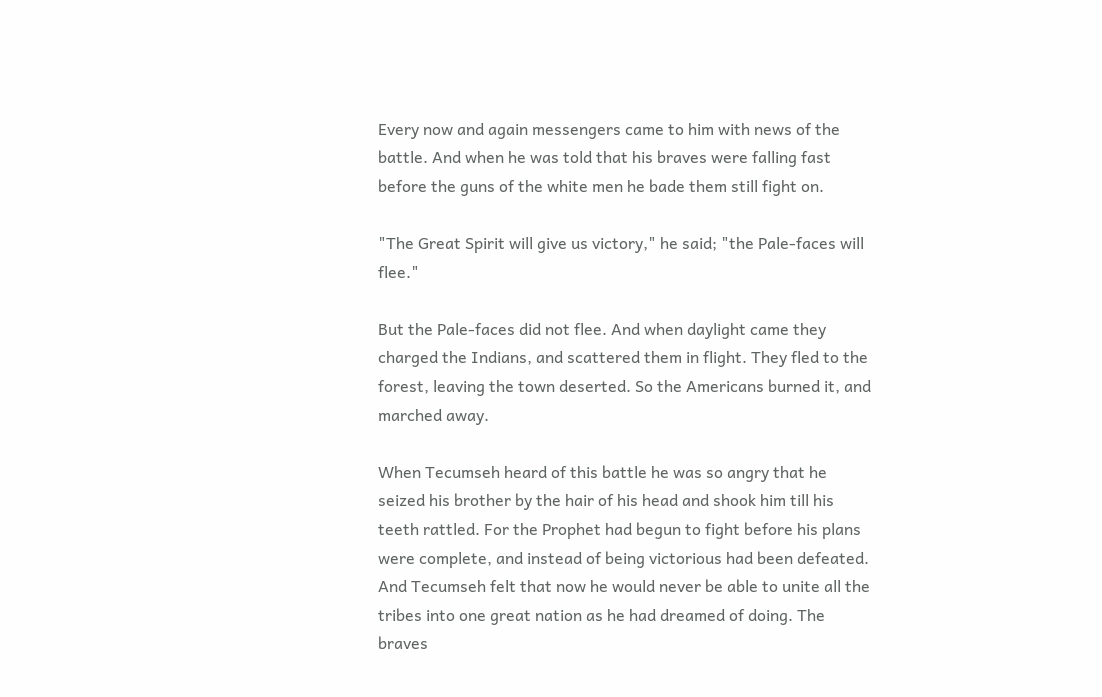Every now and again messengers came to him with news of the battle. And when he was told that his braves were falling fast before the guns of the white men he bade them still fight on.

"The Great Spirit will give us victory," he said; "the Pale-faces will flee."

But the Pale-faces did not flee. And when daylight came they charged the Indians, and scattered them in flight. They fled to the forest, leaving the town deserted. So the Americans burned it, and marched away.

When Tecumseh heard of this battle he was so angry that he seized his brother by the hair of his head and shook him till his teeth rattled. For the Prophet had begun to fight before his plans were complete, and instead of being victorious had been defeated. And Tecumseh felt that now he would never be able to unite all the tribes into one great nation as he had dreamed of doing. The braves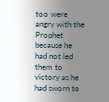too were angry with the Prophet because he had not led them to victory as he had sworn to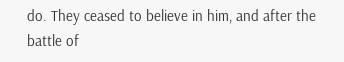do. They ceased to believe in him, and after the battle of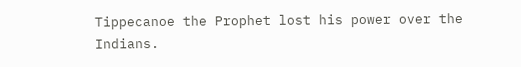Tippecanoe the Prophet lost his power over the Indians.